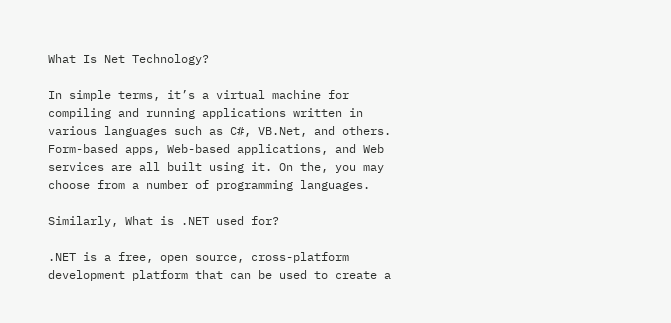What Is Net Technology?

In simple terms, it’s a virtual machine for compiling and running applications written in various languages such as C#, VB.Net, and others. Form-based apps, Web-based applications, and Web services are all built using it. On the, you may choose from a number of programming languages.

Similarly, What is .NET used for?

.NET is a free, open source, cross-platform development platform that can be used to create a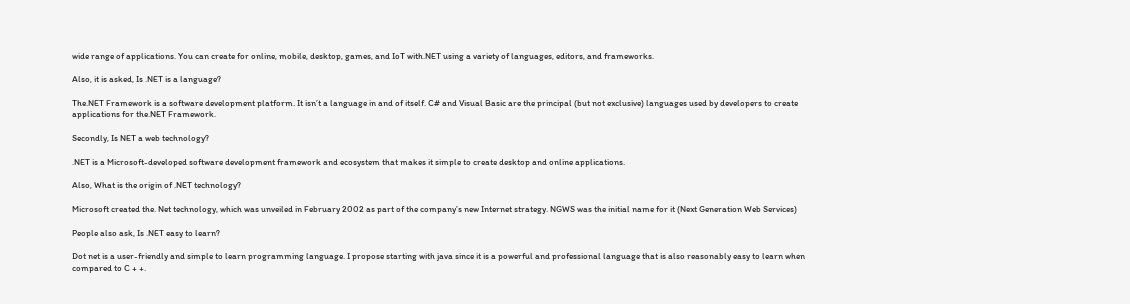wide range of applications. You can create for online, mobile, desktop, games, and IoT with.NET using a variety of languages, editors, and frameworks.

Also, it is asked, Is .NET is a language?

The.NET Framework is a software development platform. It isn’t a language in and of itself. C# and Visual Basic are the principal (but not exclusive) languages used by developers to create applications for the.NET Framework.

Secondly, Is NET a web technology?

.NET is a Microsoft-developed software development framework and ecosystem that makes it simple to create desktop and online applications.

Also, What is the origin of .NET technology?

Microsoft created the. Net technology, which was unveiled in February 2002 as part of the company’s new Internet strategy. NGWS was the initial name for it (Next Generation Web Services)

People also ask, Is .NET easy to learn?

Dot net is a user-friendly and simple to learn programming language. I propose starting with java since it is a powerful and professional language that is also reasonably easy to learn when compared to C + +.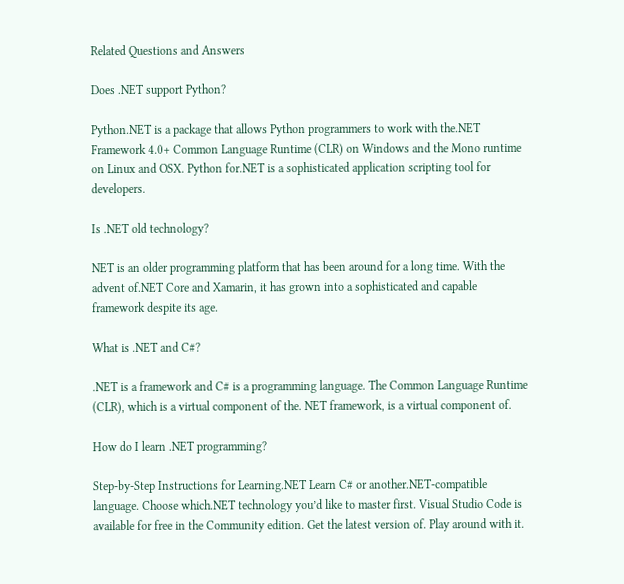Related Questions and Answers

Does .NET support Python?

Python.NET is a package that allows Python programmers to work with the.NET Framework 4.0+ Common Language Runtime (CLR) on Windows and the Mono runtime on Linux and OSX. Python for.NET is a sophisticated application scripting tool for developers.

Is .NET old technology?

NET is an older programming platform that has been around for a long time. With the advent of.NET Core and Xamarin, it has grown into a sophisticated and capable framework despite its age.

What is .NET and C#?

.NET is a framework and C# is a programming language. The Common Language Runtime (CLR), which is a virtual component of the. NET framework, is a virtual component of.

How do I learn .NET programming?

Step-by-Step Instructions for Learning.NET Learn C# or another.NET-compatible language. Choose which.NET technology you’d like to master first. Visual Studio Code is available for free in the Community edition. Get the latest version of. Play around with it.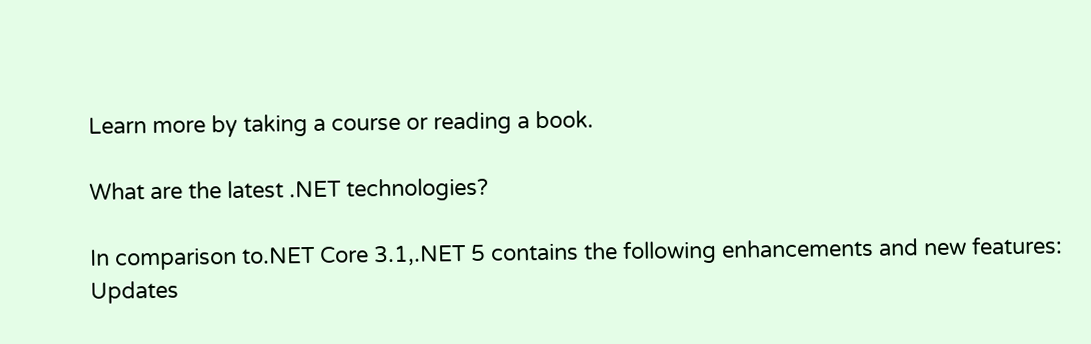Learn more by taking a course or reading a book.

What are the latest .NET technologies?

In comparison to.NET Core 3.1,.NET 5 contains the following enhancements and new features: Updates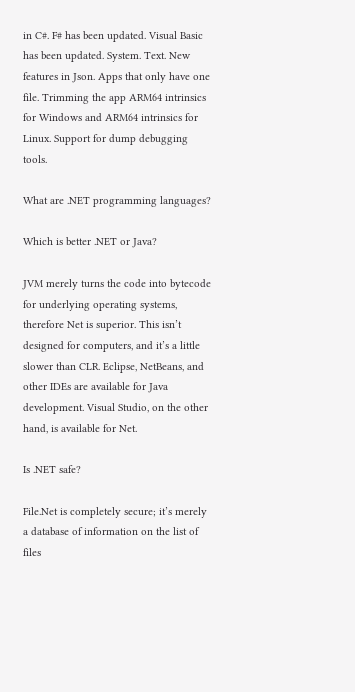in C#. F# has been updated. Visual Basic has been updated. System. Text. New features in Json. Apps that only have one file. Trimming the app ARM64 intrinsics for Windows and ARM64 intrinsics for Linux. Support for dump debugging tools.

What are .NET programming languages?

Which is better .NET or Java?

JVM merely turns the code into bytecode for underlying operating systems, therefore Net is superior. This isn’t designed for computers, and it’s a little slower than CLR. Eclipse, NetBeans, and other IDEs are available for Java development. Visual Studio, on the other hand, is available for Net.

Is .NET safe?

File.Net is completely secure; it’s merely a database of information on the list of files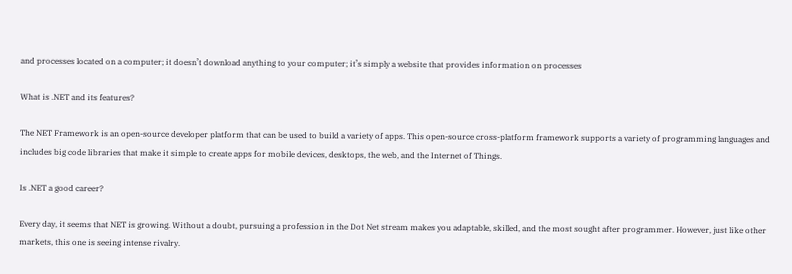and processes located on a computer; it doesn’t download anything to your computer; it’s simply a website that provides information on processes

What is .NET and its features?

The NET Framework is an open-source developer platform that can be used to build a variety of apps. This open-source cross-platform framework supports a variety of programming languages and includes big code libraries that make it simple to create apps for mobile devices, desktops, the web, and the Internet of Things.

Is .NET a good career?

Every day, it seems that NET is growing. Without a doubt, pursuing a profession in the Dot Net stream makes you adaptable, skilled, and the most sought after programmer. However, just like other markets, this one is seeing intense rivalry.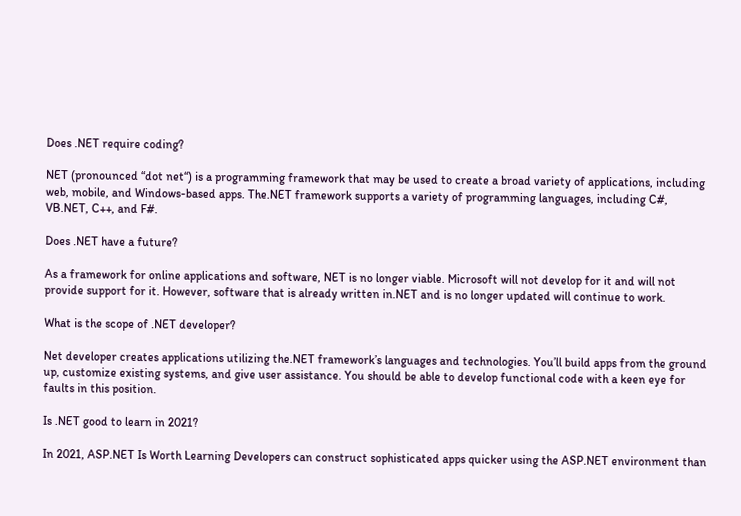Does .NET require coding?

NET (pronounced “dot net“) is a programming framework that may be used to create a broad variety of applications, including web, mobile, and Windows-based apps. The.NET framework supports a variety of programming languages, including C#, VB.NET, C++, and F#.

Does .NET have a future?

As a framework for online applications and software, NET is no longer viable. Microsoft will not develop for it and will not provide support for it. However, software that is already written in.NET and is no longer updated will continue to work.

What is the scope of .NET developer?

Net developer creates applications utilizing the.NET framework’s languages and technologies. You’ll build apps from the ground up, customize existing systems, and give user assistance. You should be able to develop functional code with a keen eye for faults in this position.

Is .NET good to learn in 2021?

In 2021, ASP.NET Is Worth Learning Developers can construct sophisticated apps quicker using the ASP.NET environment than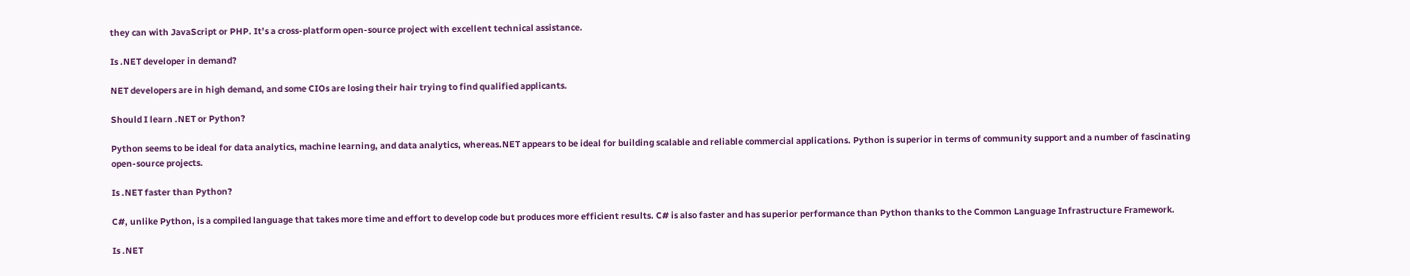they can with JavaScript or PHP. It’s a cross-platform open-source project with excellent technical assistance.

Is .NET developer in demand?

NET developers are in high demand, and some CIOs are losing their hair trying to find qualified applicants.

Should I learn .NET or Python?

Python seems to be ideal for data analytics, machine learning, and data analytics, whereas.NET appears to be ideal for building scalable and reliable commercial applications. Python is superior in terms of community support and a number of fascinating open-source projects.

Is .NET faster than Python?

C#, unlike Python, is a compiled language that takes more time and effort to develop code but produces more efficient results. C# is also faster and has superior performance than Python thanks to the Common Language Infrastructure Framework.

Is .NET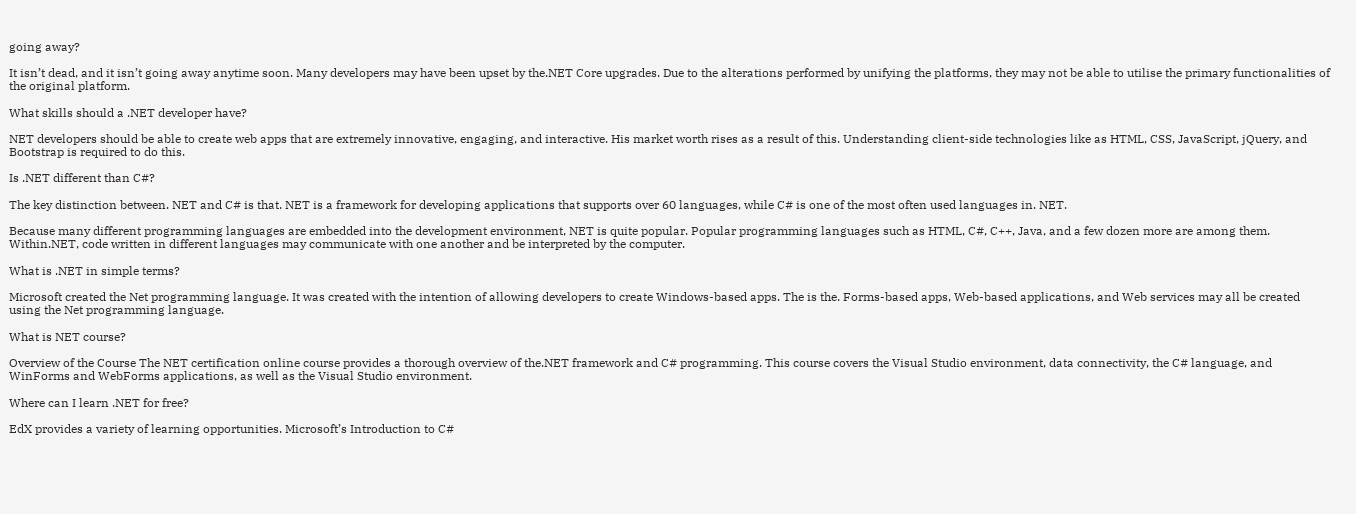going away?

It isn’t dead, and it isn’t going away anytime soon. Many developers may have been upset by the.NET Core upgrades. Due to the alterations performed by unifying the platforms, they may not be able to utilise the primary functionalities of the original platform.

What skills should a .NET developer have?

NET developers should be able to create web apps that are extremely innovative, engaging, and interactive. His market worth rises as a result of this. Understanding client-side technologies like as HTML, CSS, JavaScript, jQuery, and Bootstrap is required to do this.

Is .NET different than C#?

The key distinction between. NET and C# is that. NET is a framework for developing applications that supports over 60 languages, while C# is one of the most often used languages in. NET.

Because many different programming languages are embedded into the development environment, NET is quite popular. Popular programming languages such as HTML, C#, C++, Java, and a few dozen more are among them. Within.NET, code written in different languages may communicate with one another and be interpreted by the computer.

What is .NET in simple terms?

Microsoft created the Net programming language. It was created with the intention of allowing developers to create Windows-based apps. The is the. Forms-based apps, Web-based applications, and Web services may all be created using the Net programming language.

What is NET course?

Overview of the Course The NET certification online course provides a thorough overview of the.NET framework and C# programming. This course covers the Visual Studio environment, data connectivity, the C# language, and WinForms and WebForms applications, as well as the Visual Studio environment.

Where can I learn .NET for free?

EdX provides a variety of learning opportunities. Microsoft’s Introduction to C#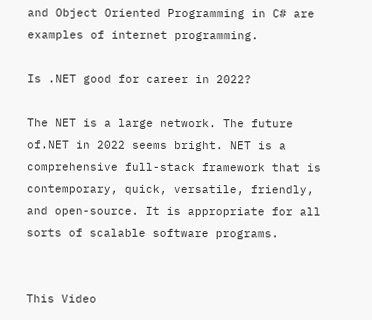and Object Oriented Programming in C# are examples of internet programming.

Is .NET good for career in 2022?

The NET is a large network. The future of.NET in 2022 seems bright. NET is a comprehensive full-stack framework that is contemporary, quick, versatile, friendly, and open-source. It is appropriate for all sorts of scalable software programs.


This Video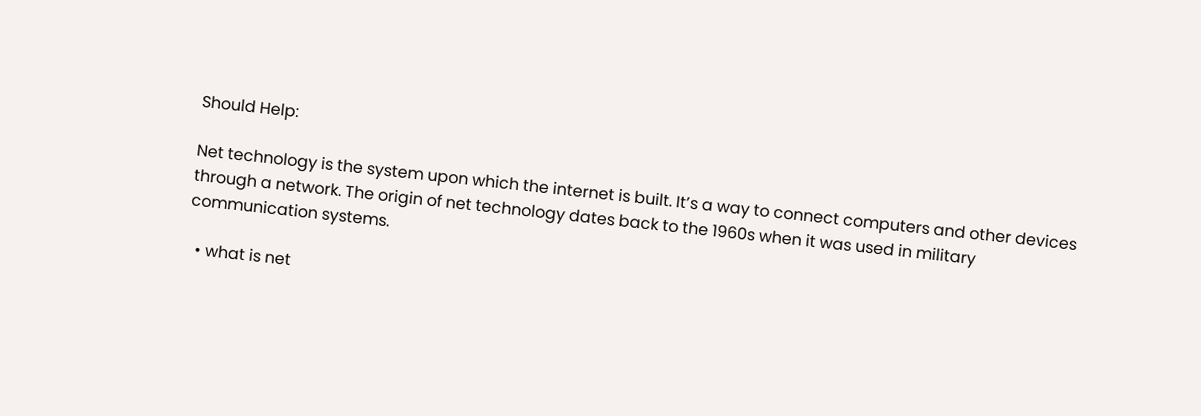Should Help:

Net technology is the system upon which the internet is built. It’s a way to connect computers and other devices through a network. The origin of net technology dates back to the 1960s when it was used in military communication systems.

  • what is net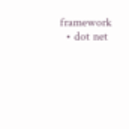framework
  • dot net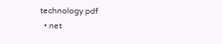technology pdf
  • net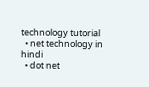technology tutorial
  • net technology in hindi
  • dot net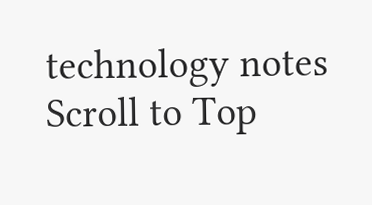technology notes
Scroll to Top